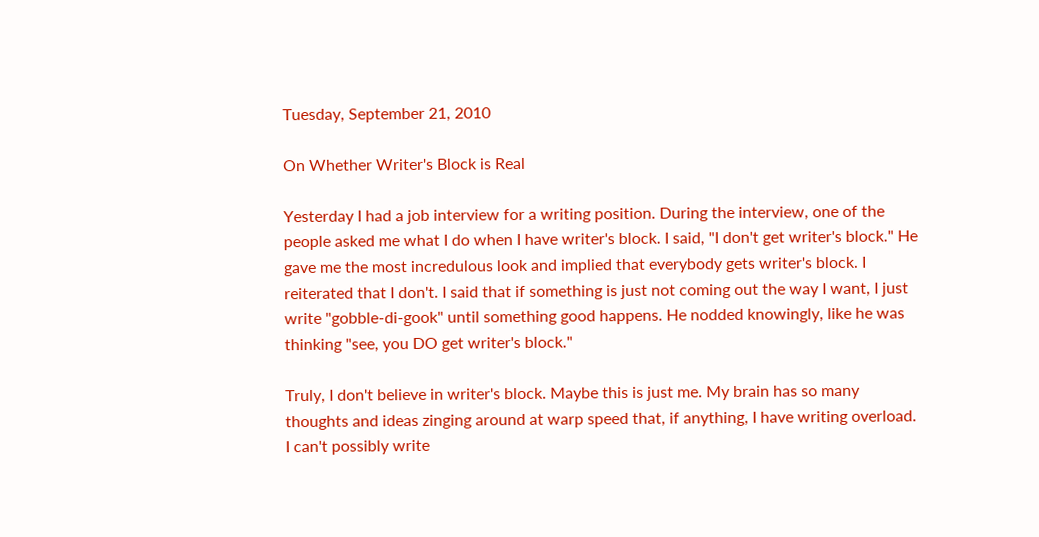Tuesday, September 21, 2010

On Whether Writer's Block is Real

Yesterday I had a job interview for a writing position. During the interview, one of the people asked me what I do when I have writer's block. I said, "I don't get writer's block." He gave me the most incredulous look and implied that everybody gets writer's block. I reiterated that I don't. I said that if something is just not coming out the way I want, I just write "gobble-di-gook" until something good happens. He nodded knowingly, like he was thinking "see, you DO get writer's block."

Truly, I don't believe in writer's block. Maybe this is just me. My brain has so many thoughts and ideas zinging around at warp speed that, if anything, I have writing overload. I can't possibly write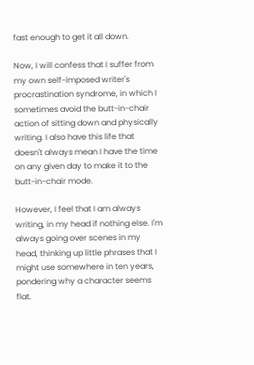fast enough to get it all down.

Now, I will confess that I suffer from my own self-imposed writer's procrastination syndrome, in which I sometimes avoid the butt-in-chair action of sitting down and physically writing. I also have this life that doesn't always mean I have the time on any given day to make it to the butt-in-chair mode.

However, I feel that I am always writing, in my head if nothing else. I'm always going over scenes in my head, thinking up little phrases that I might use somewhere in ten years, pondering why a character seems flat.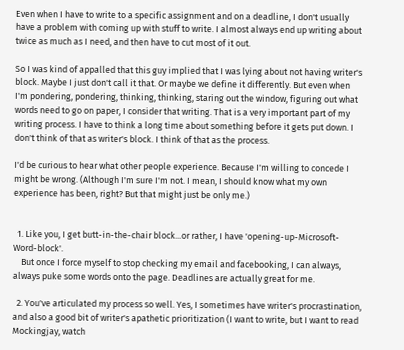Even when I have to write to a specific assignment and on a deadline, I don't usually have a problem with coming up with stuff to write. I almost always end up writing about twice as much as I need, and then have to cut most of it out.

So I was kind of appalled that this guy implied that I was lying about not having writer's block. Maybe I just don't call it that. Or maybe we define it differently. But even when I'm pondering, pondering, thinking, thinking, staring out the window, figuring out what words need to go on paper, I consider that writing. That is a very important part of my writing process. I have to think a long time about something before it gets put down. I don't think of that as writer's block. I think of that as the process.

I'd be curious to hear what other people experience. Because I'm willing to concede I might be wrong. (Although I'm sure I'm not. I mean, I should know what my own experience has been, right? But that might just be only me.)


  1. Like you, I get butt-in-the-chair block...or rather, I have 'opening-up-Microsoft-Word-block'.
    But once I force myself to stop checking my email and facebooking, I can always, always puke some words onto the page. Deadlines are actually great for me.

  2. You've articulated my process so well. Yes, I sometimes have writer's procrastination, and also a good bit of writer's apathetic prioritization (I want to write, but I want to read Mockingjay, watch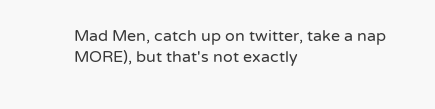Mad Men, catch up on twitter, take a nap MORE), but that's not exactly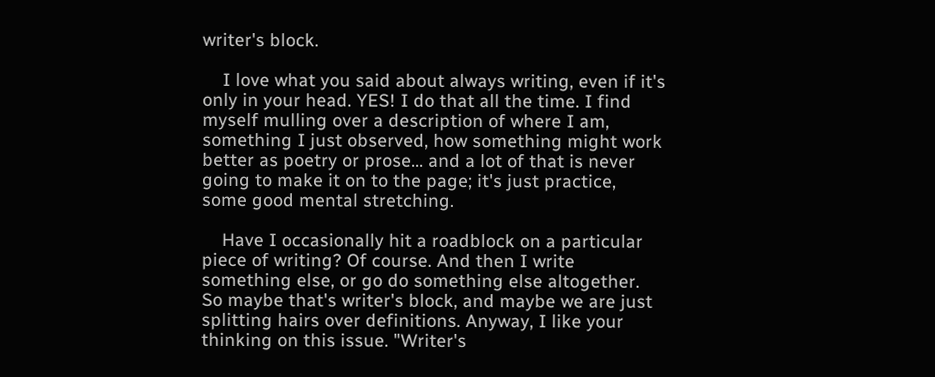writer's block.

    I love what you said about always writing, even if it's only in your head. YES! I do that all the time. I find myself mulling over a description of where I am, something I just observed, how something might work better as poetry or prose... and a lot of that is never going to make it on to the page; it's just practice, some good mental stretching.

    Have I occasionally hit a roadblock on a particular piece of writing? Of course. And then I write something else, or go do something else altogether. So maybe that's writer's block, and maybe we are just splitting hairs over definitions. Anyway, I like your thinking on this issue. "Writer's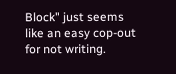Block" just seems like an easy cop-out for not writing.